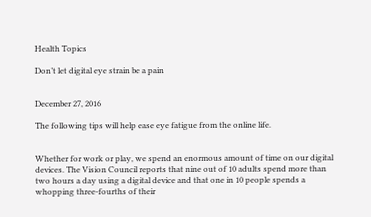Health Topics

Don’t let digital eye strain be a pain


December 27, 2016

The following tips will help ease eye fatigue from the online life.


Whether for work or play, we spend an enormous amount of time on our digital devices. The Vision Council reports that nine out of 10 adults spend more than two hours a day using a digital device and that one in 10 people spends a whopping three-fourths of their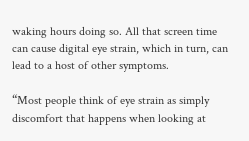waking hours doing so. All that screen time can cause digital eye strain, which in turn, can lead to a host of other symptoms.

“Most people think of eye strain as simply discomfort that happens when looking at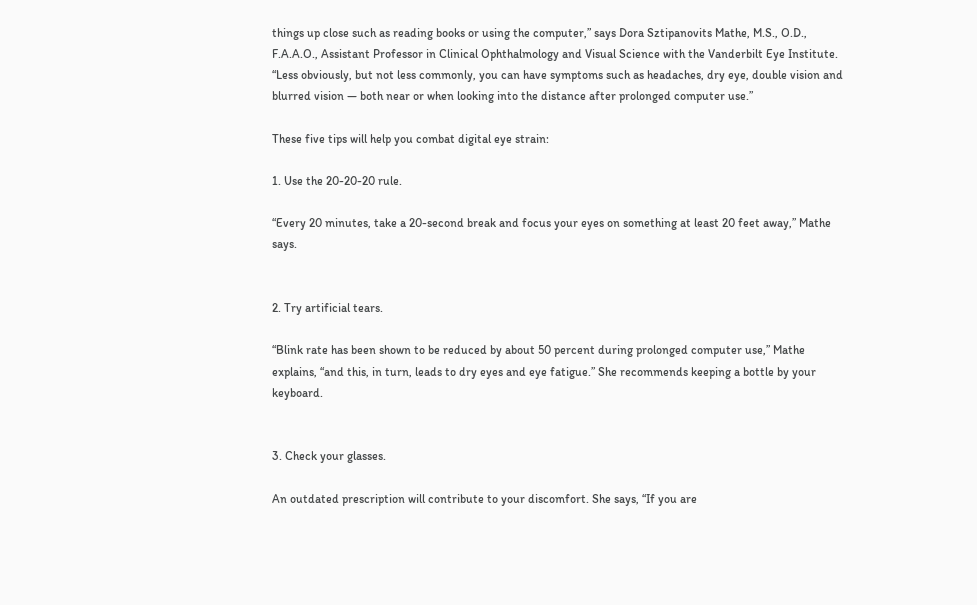things up close such as reading books or using the computer,” says Dora Sztipanovits Mathe, M.S., O.D., F.A.A.O., Assistant Professor in Clinical Ophthalmology and Visual Science with the Vanderbilt Eye Institute. “Less obviously, but not less commonly, you can have symptoms such as headaches, dry eye, double vision and blurred vision — both near or when looking into the distance after prolonged computer use.”

These five tips will help you combat digital eye strain:

1. Use the 20-20-20 rule.

“Every 20 minutes, take a 20-second break and focus your eyes on something at least 20 feet away,” Mathe says.


2. Try artificial tears.

“Blink rate has been shown to be reduced by about 50 percent during prolonged computer use,” Mathe explains, “and this, in turn, leads to dry eyes and eye fatigue.” She recommends keeping a bottle by your keyboard.


3. Check your glasses.

An outdated prescription will contribute to your discomfort. She says, “If you are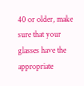40 or older, make sure that your glasses have the appropriate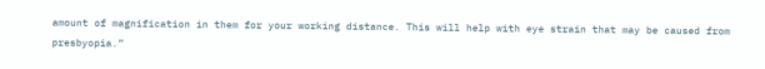amount of magnification in them for your working distance. This will help with eye strain that may be caused from presbyopia.”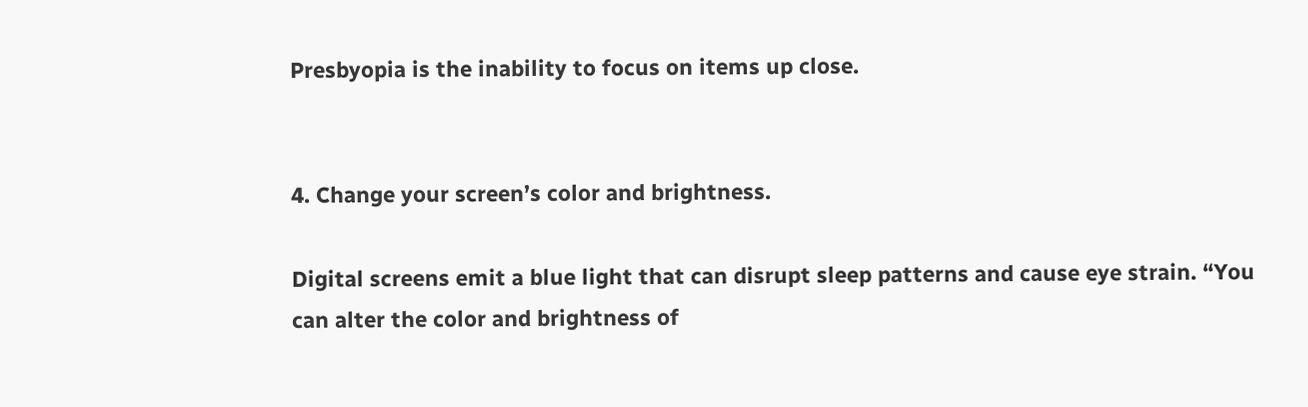Presbyopia is the inability to focus on items up close.


4. Change your screen’s color and brightness.

Digital screens emit a blue light that can disrupt sleep patterns and cause eye strain. “You can alter the color and brightness of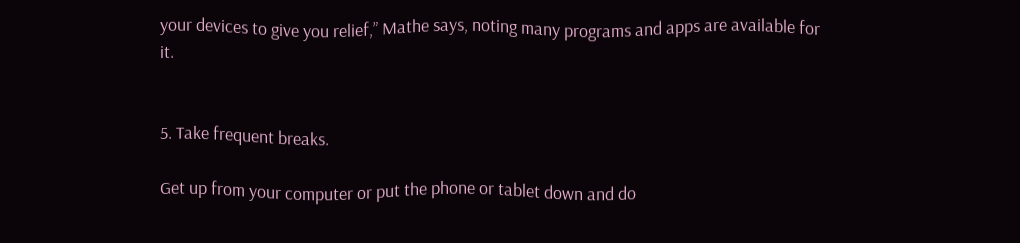your devices to give you relief,” Mathe says, noting many programs and apps are available for it.


5. Take frequent breaks.

Get up from your computer or put the phone or tablet down and do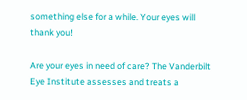something else for a while. Your eyes will thank you!

Are your eyes in need of care? The Vanderbilt Eye Institute assesses and treats a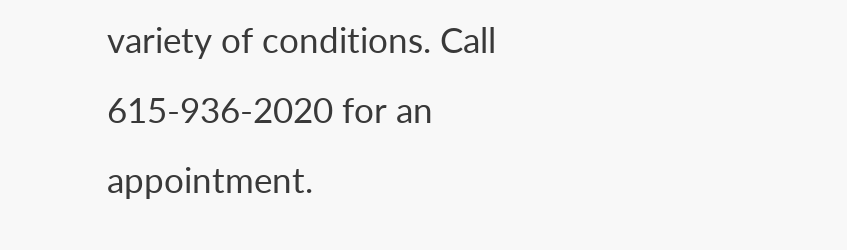variety of conditions. Call 615-936-2020 for an appointment.